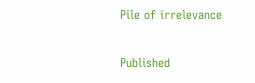Pile of irrelevance

Published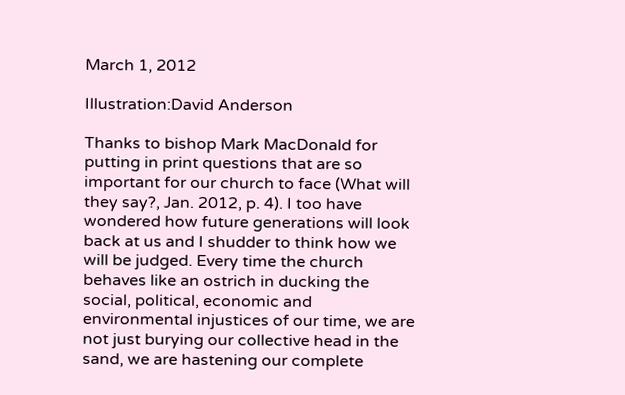March 1, 2012

Illustration:David Anderson

Thanks to bishop Mark MacDonald for putting in print questions that are so important for our church to face (What will they say?, Jan. 2012, p. 4). I too have wondered how future generations will look back at us and I shudder to think how we will be judged. Every time the church behaves like an ostrich in ducking the social, political, economic and environmental injustices of our time, we are not just burying our collective head in the sand, we are hastening our complete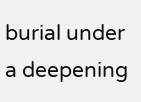burial under a deepening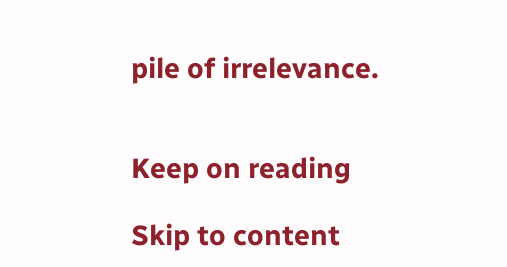pile of irrelevance.


Keep on reading

Skip to content